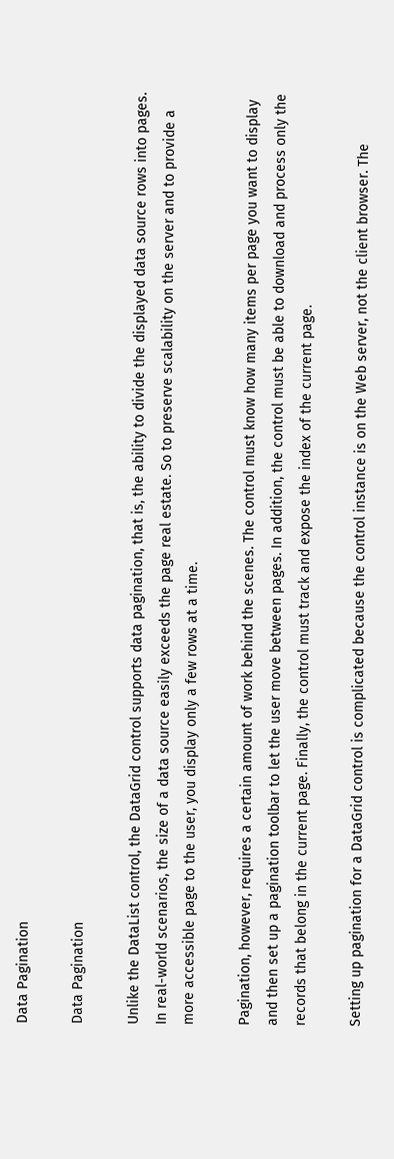Data Pagination

Data Pagination

Unlike the DataList control, the DataGrid control supports data pagination, that is, the ability to divide the displayed data source rows into pages. In real-world scenarios, the size of a data source easily exceeds the page real estate. So to preserve scalability on the server and to provide a more accessible page to the user, you display only a few rows at a time.

Pagination, however, requires a certain amount of work behind the scenes. The control must know how many items per page you want to display and then set up a pagination toolbar to let the user move between pages. In addition, the control must be able to download and process only the records that belong in the current page. Finally, the control must track and expose the index of the current page.

Setting up pagination for a DataGrid control is complicated because the control instance is on the Web server, not the client browser. The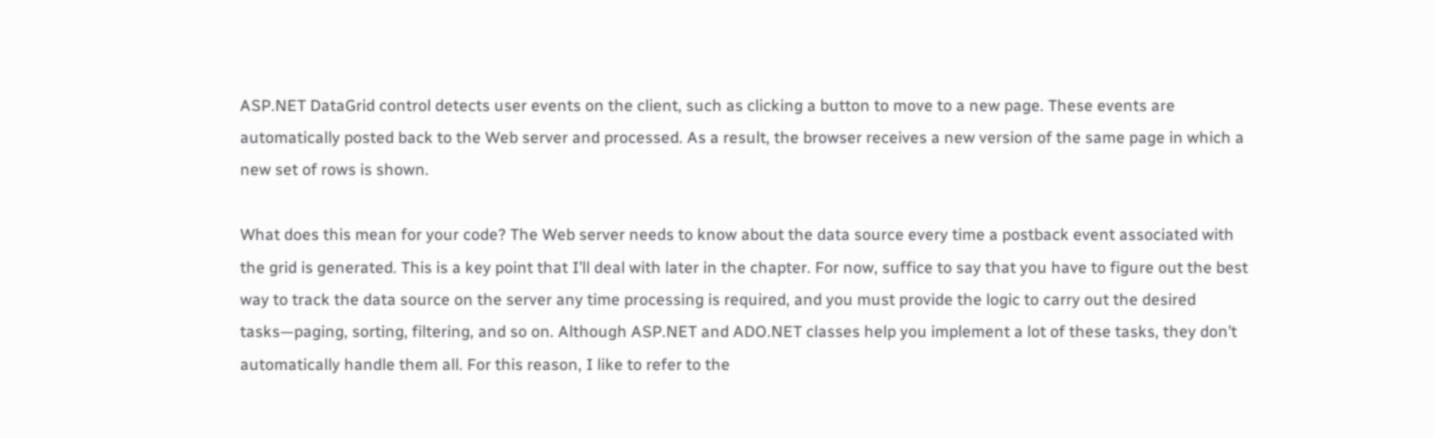ASP.NET DataGrid control detects user events on the client, such as clicking a button to move to a new page. These events are automatically posted back to the Web server and processed. As a result, the browser receives a new version of the same page in which a new set of rows is shown.

What does this mean for your code? The Web server needs to know about the data source every time a postback event associated with the grid is generated. This is a key point that I’ll deal with later in the chapter. For now, suffice to say that you have to figure out the best way to track the data source on the server any time processing is required, and you must provide the logic to carry out the desired tasks—paging, sorting, filtering, and so on. Although ASP.NET and ADO.NET classes help you implement a lot of these tasks, they don’t automatically handle them all. For this reason, I like to refer to the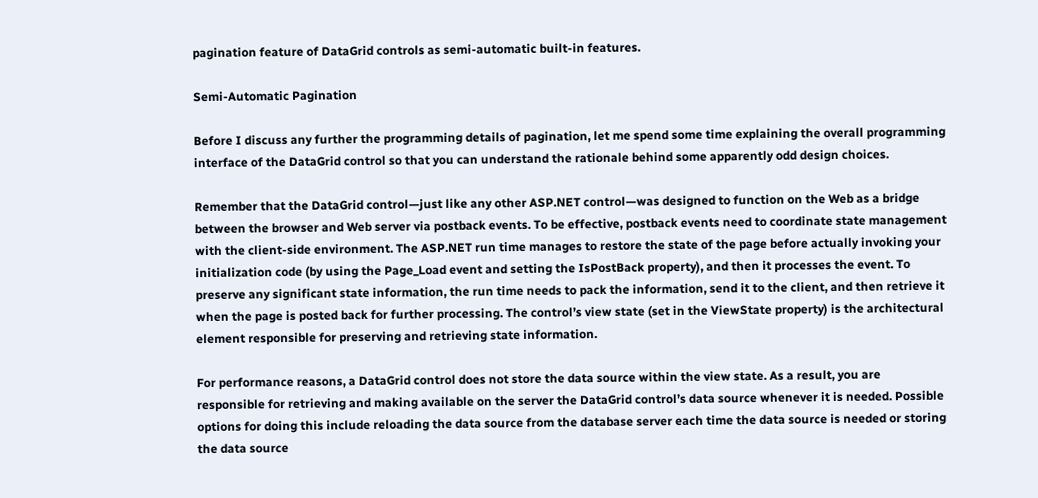pagination feature of DataGrid controls as semi-automatic built-in features.

Semi-Automatic Pagination

Before I discuss any further the programming details of pagination, let me spend some time explaining the overall programming interface of the DataGrid control so that you can understand the rationale behind some apparently odd design choices.

Remember that the DataGrid control—just like any other ASP.NET control—was designed to function on the Web as a bridge between the browser and Web server via postback events. To be effective, postback events need to coordinate state management with the client-side environment. The ASP.NET run time manages to restore the state of the page before actually invoking your initialization code (by using the Page_Load event and setting the IsPostBack property), and then it processes the event. To preserve any significant state information, the run time needs to pack the information, send it to the client, and then retrieve it when the page is posted back for further processing. The control’s view state (set in the ViewState property) is the architectural element responsible for preserving and retrieving state information.

For performance reasons, a DataGrid control does not store the data source within the view state. As a result, you are responsible for retrieving and making available on the server the DataGrid control’s data source whenever it is needed. Possible options for doing this include reloading the data source from the database server each time the data source is needed or storing the data source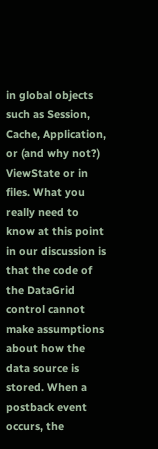in global objects such as Session, Cache, Application, or (and why not?) ViewState or in files. What you really need to know at this point in our discussion is that the code of the DataGrid control cannot make assumptions about how the data source is stored. When a postback event occurs, the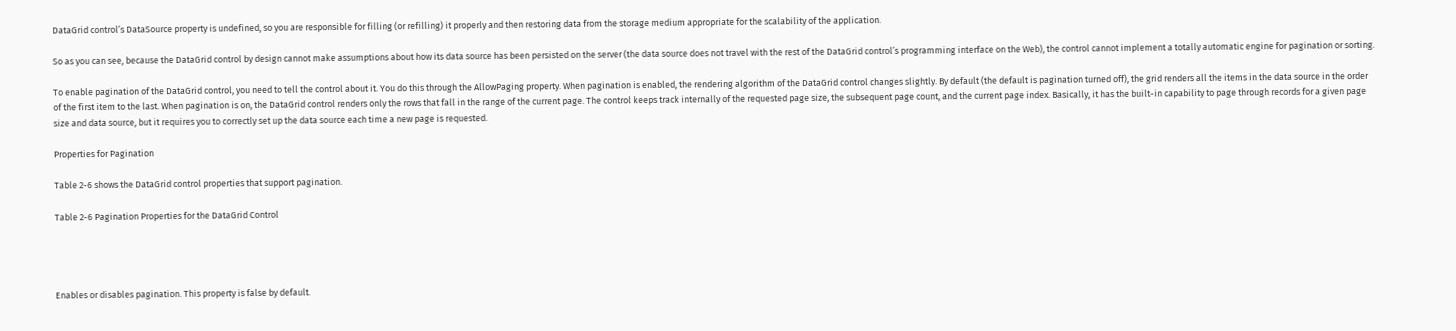DataGrid control’s DataSource property is undefined, so you are responsible for filling (or refilling) it properly and then restoring data from the storage medium appropriate for the scalability of the application.

So as you can see, because the DataGrid control by design cannot make assumptions about how its data source has been persisted on the server (the data source does not travel with the rest of the DataGrid control’s programming interface on the Web), the control cannot implement a totally automatic engine for pagination or sorting.

To enable pagination of the DataGrid control, you need to tell the control about it. You do this through the AllowPaging property. When pagination is enabled, the rendering algorithm of the DataGrid control changes slightly. By default (the default is pagination turned off), the grid renders all the items in the data source in the order of the first item to the last. When pagination is on, the DataGrid control renders only the rows that fall in the range of the current page. The control keeps track internally of the requested page size, the subsequent page count, and the current page index. Basically, it has the built-in capability to page through records for a given page size and data source, but it requires you to correctly set up the data source each time a new page is requested.

Properties for Pagination

Table 2-6 shows the DataGrid control properties that support pagination.

Table 2-6 Pagination Properties for the DataGrid Control




Enables or disables pagination. This property is false by default.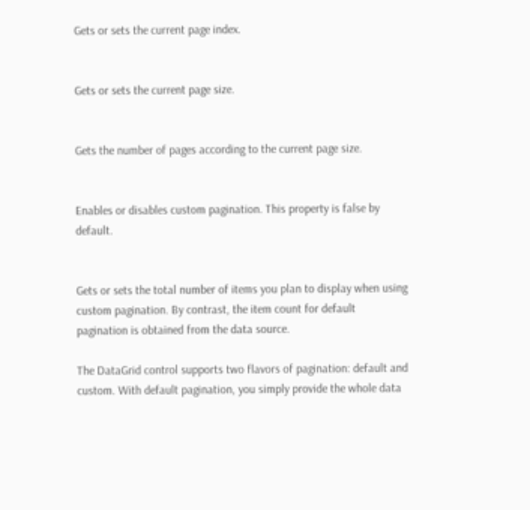Gets or sets the current page index.


Gets or sets the current page size.


Gets the number of pages according to the current page size.


Enables or disables custom pagination. This property is false by default.


Gets or sets the total number of items you plan to display when using custom pagination. By contrast, the item count for default pagination is obtained from the data source.

The DataGrid control supports two flavors of pagination: default and custom. With default pagination, you simply provide the whole data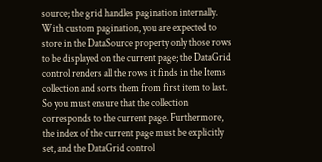source; the grid handles pagination internally. With custom pagination, you are expected to store in the DataSource property only those rows to be displayed on the current page; the DataGrid control renders all the rows it finds in the Items collection and sorts them from first item to last. So you must ensure that the collection corresponds to the current page. Furthermore, the index of the current page must be explicitly set, and the DataGrid control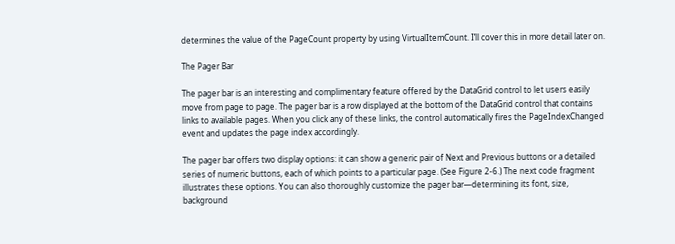determines the value of the PageCount property by using VirtualItemCount. I’ll cover this in more detail later on.

The Pager Bar

The pager bar is an interesting and complimentary feature offered by the DataGrid control to let users easily move from page to page. The pager bar is a row displayed at the bottom of the DataGrid control that contains links to available pages. When you click any of these links, the control automatically fires the PageIndexChanged event and updates the page index accordingly.

The pager bar offers two display options: it can show a generic pair of Next and Previous buttons or a detailed series of numeric buttons, each of which points to a particular page. (See Figure 2-6.) The next code fragment illustrates these options. You can also thoroughly customize the pager bar—determining its font, size, background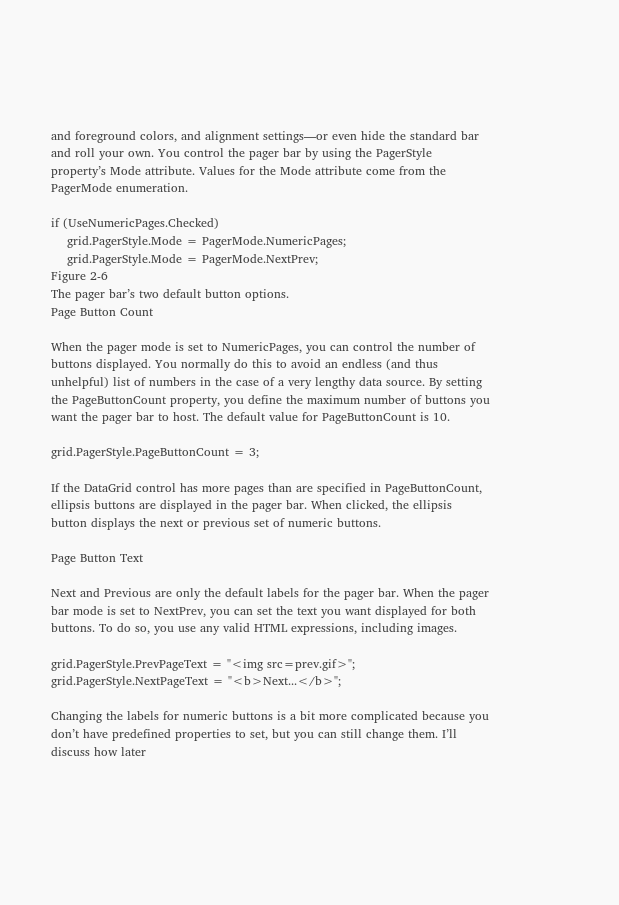and foreground colors, and alignment settings—or even hide the standard bar and roll your own. You control the pager bar by using the PagerStyle property’s Mode attribute. Values for the Mode attribute come from the PagerMode enumeration.

if (UseNumericPages.Checked)
    grid.PagerStyle.Mode = PagerMode.NumericPages;
    grid.PagerStyle.Mode = PagerMode.NextPrev;
Figure 2-6
The pager bar’s two default button options.
Page Button Count

When the pager mode is set to NumericPages, you can control the number of buttons displayed. You normally do this to avoid an endless (and thus unhelpful) list of numbers in the case of a very lengthy data source. By setting the PageButtonCount property, you define the maximum number of buttons you want the pager bar to host. The default value for PageButtonCount is 10.

grid.PagerStyle.PageButtonCount = 3;

If the DataGrid control has more pages than are specified in PageButtonCount, ellipsis buttons are displayed in the pager bar. When clicked, the ellipsis button displays the next or previous set of numeric buttons.

Page Button Text

Next and Previous are only the default labels for the pager bar. When the pager bar mode is set to NextPrev, you can set the text you want displayed for both buttons. To do so, you use any valid HTML expressions, including images.

grid.PagerStyle.PrevPageText = "<img src=prev.gif>";
grid.PagerStyle.NextPageText = "<b>Next...</b>";

Changing the labels for numeric buttons is a bit more complicated because you don’t have predefined properties to set, but you can still change them. I’ll discuss how later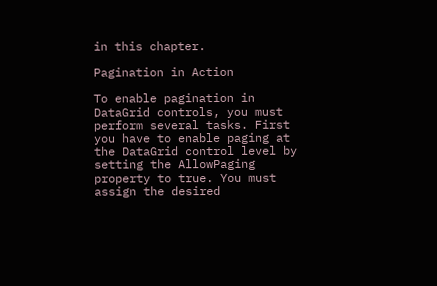in this chapter.

Pagination in Action

To enable pagination in DataGrid controls, you must perform several tasks. First you have to enable paging at the DataGrid control level by setting the AllowPaging property to true. You must assign the desired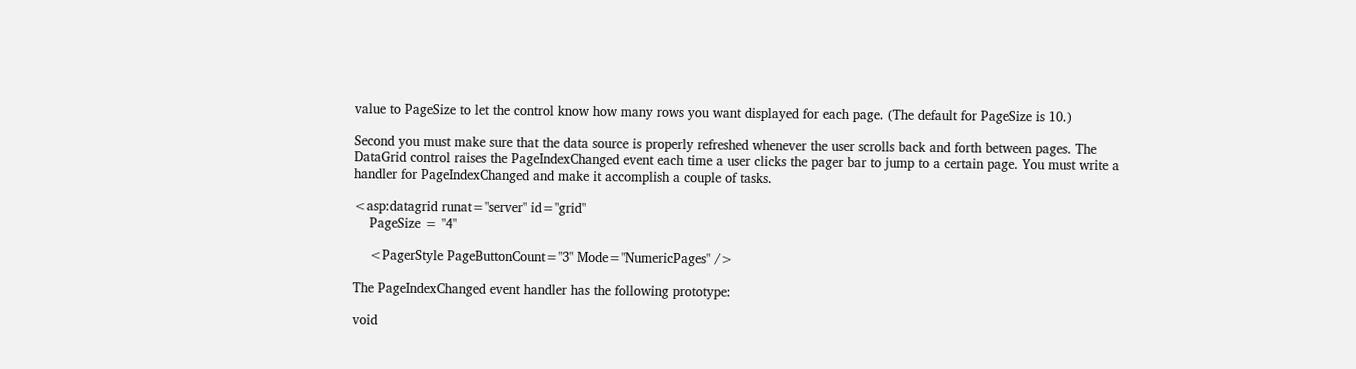value to PageSize to let the control know how many rows you want displayed for each page. (The default for PageSize is 10.)

Second you must make sure that the data source is properly refreshed whenever the user scrolls back and forth between pages. The DataGrid control raises the PageIndexChanged event each time a user clicks the pager bar to jump to a certain page. You must write a handler for PageIndexChanged and make it accomplish a couple of tasks.

<asp:datagrid runat="server" id="grid"
    PageSize = "4"

    <PagerStyle PageButtonCount="3" Mode="NumericPages" />

The PageIndexChanged event handler has the following prototype:

void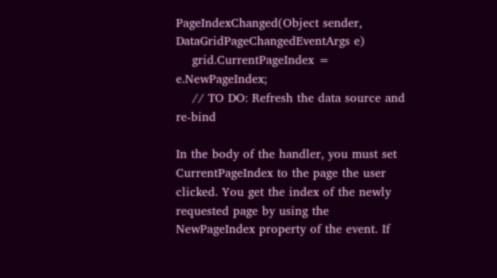PageIndexChanged(Object sender, DataGridPageChangedEventArgs e)
    grid.CurrentPageIndex = e.NewPageIndex;
    // TO DO: Refresh the data source and re-bind

In the body of the handler, you must set CurrentPageIndex to the page the user clicked. You get the index of the newly requested page by using the NewPageIndex property of the event. If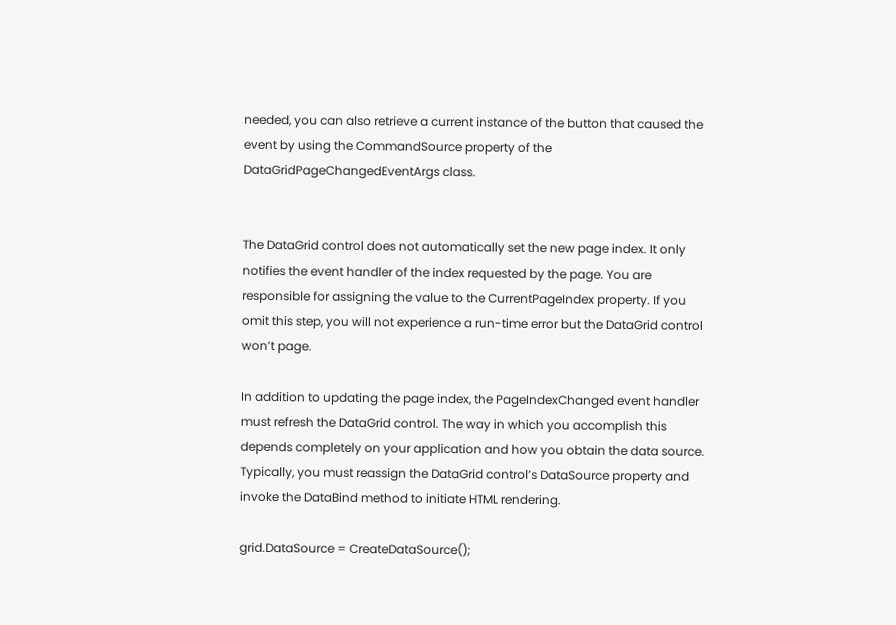needed, you can also retrieve a current instance of the button that caused the event by using the CommandSource property of the DataGridPageChangedEventArgs class.


The DataGrid control does not automatically set the new page index. It only notifies the event handler of the index requested by the page. You are responsible for assigning the value to the CurrentPageIndex property. If you omit this step, you will not experience a run-time error but the DataGrid control won’t page.

In addition to updating the page index, the PageIndexChanged event handler must refresh the DataGrid control. The way in which you accomplish this depends completely on your application and how you obtain the data source. Typically, you must reassign the DataGrid control’s DataSource property and invoke the DataBind method to initiate HTML rendering.

grid.DataSource = CreateDataSource();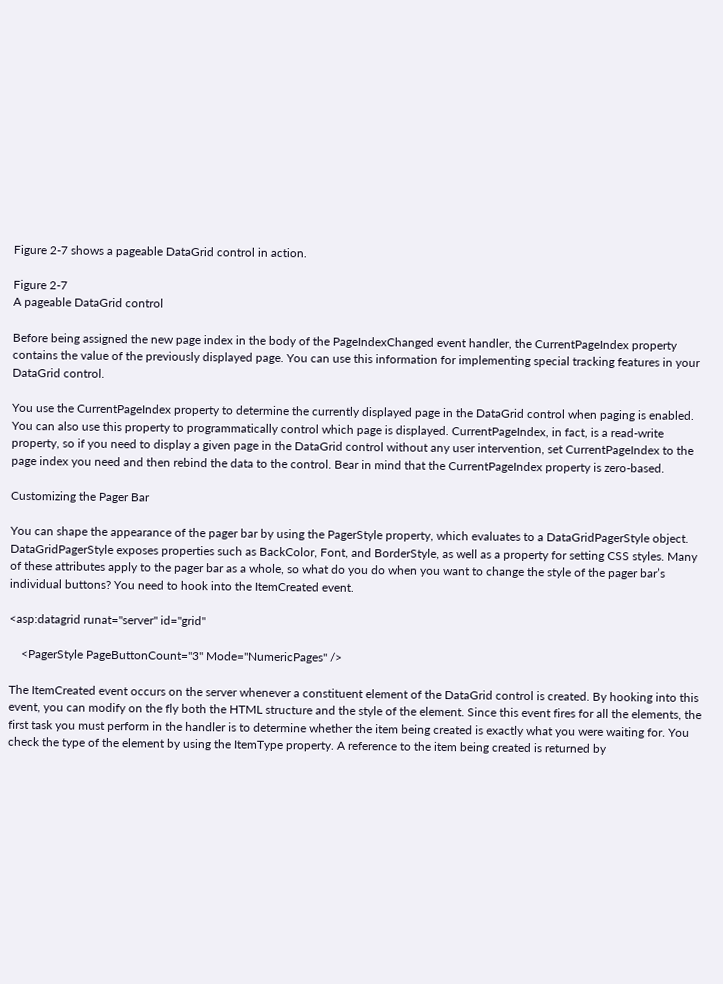Figure 2-7 shows a pageable DataGrid control in action.

Figure 2-7
A pageable DataGrid control

Before being assigned the new page index in the body of the PageIndexChanged event handler, the CurrentPageIndex property contains the value of the previously displayed page. You can use this information for implementing special tracking features in your DataGrid control.

You use the CurrentPageIndex property to determine the currently displayed page in the DataGrid control when paging is enabled. You can also use this property to programmatically control which page is displayed. CurrentPageIndex, in fact, is a read-write property, so if you need to display a given page in the DataGrid control without any user intervention, set CurrentPageIndex to the page index you need and then rebind the data to the control. Bear in mind that the CurrentPageIndex property is zero-based.

Customizing the Pager Bar

You can shape the appearance of the pager bar by using the PagerStyle property, which evaluates to a DataGridPagerStyle object. DataGridPagerStyle exposes properties such as BackColor, Font, and BorderStyle, as well as a property for setting CSS styles. Many of these attributes apply to the pager bar as a whole, so what do you do when you want to change the style of the pager bar’s individual buttons? You need to hook into the ItemCreated event.

<asp:datagrid runat="server" id="grid"

    <PagerStyle PageButtonCount="3" Mode="NumericPages" />

The ItemCreated event occurs on the server whenever a constituent element of the DataGrid control is created. By hooking into this event, you can modify on the fly both the HTML structure and the style of the element. Since this event fires for all the elements, the first task you must perform in the handler is to determine whether the item being created is exactly what you were waiting for. You check the type of the element by using the ItemType property. A reference to the item being created is returned by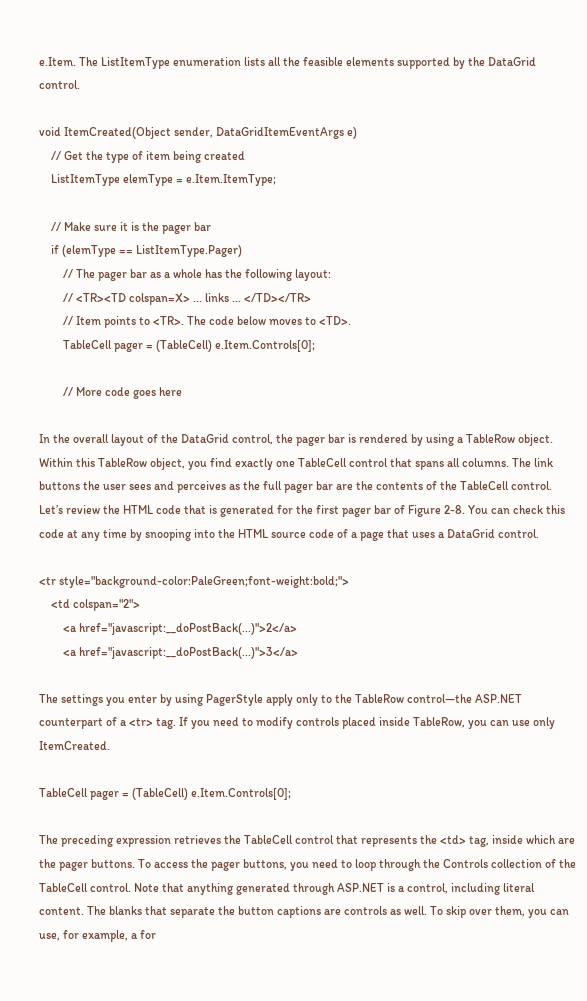e.Item. The ListItemType enumeration lists all the feasible elements supported by the DataGrid control.

void ItemCreated(Object sender, DataGridItemEventArgs e)
    // Get the type of item being created
    ListItemType elemType = e.Item.ItemType;

    // Make sure it is the pager bar
    if (elemType == ListItemType.Pager)
        // The pager bar as a whole has the following layout:
        // <TR><TD colspan=X> ... links ... </TD></TR>
        // Item points to <TR>. The code below moves to <TD>.
        TableCell pager = (TableCell) e.Item.Controls[0];

        // More code goes here

In the overall layout of the DataGrid control, the pager bar is rendered by using a TableRow object. Within this TableRow object, you find exactly one TableCell control that spans all columns. The link buttons the user sees and perceives as the full pager bar are the contents of the TableCell control. Let’s review the HTML code that is generated for the first pager bar of Figure 2-8. You can check this code at any time by snooping into the HTML source code of a page that uses a DataGrid control.

<tr style="background-color:PaleGreen;font-weight:bold;">
    <td colspan="2">
        <a href="javascript:__doPostBack(...)">2</a>
        <a href="javascript:__doPostBack(...)">3</a>

The settings you enter by using PagerStyle apply only to the TableRow control—the ASP.NET counterpart of a <tr> tag. If you need to modify controls placed inside TableRow, you can use only ItemCreated.

TableCell pager = (TableCell) e.Item.Controls[0];

The preceding expression retrieves the TableCell control that represents the <td> tag, inside which are the pager buttons. To access the pager buttons, you need to loop through the Controls collection of the TableCell control. Note that anything generated through ASP.NET is a control, including literal content. The blanks that separate the button captions are controls as well. To skip over them, you can use, for example, a for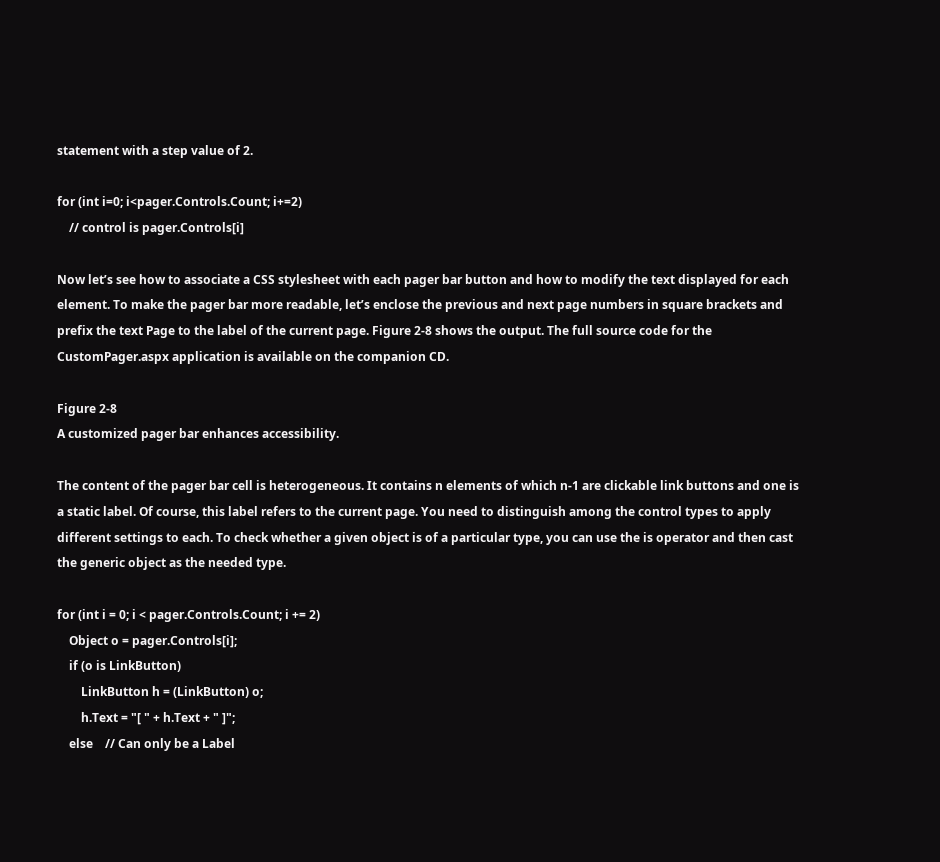statement with a step value of 2.

for (int i=0; i<pager.Controls.Count; i+=2)
    // control is pager.Controls[i]

Now let’s see how to associate a CSS stylesheet with each pager bar button and how to modify the text displayed for each element. To make the pager bar more readable, let’s enclose the previous and next page numbers in square brackets and prefix the text Page to the label of the current page. Figure 2-8 shows the output. The full source code for the CustomPager.aspx application is available on the companion CD.

Figure 2-8
A customized pager bar enhances accessibility.

The content of the pager bar cell is heterogeneous. It contains n elements of which n-1 are clickable link buttons and one is a static label. Of course, this label refers to the current page. You need to distinguish among the control types to apply different settings to each. To check whether a given object is of a particular type, you can use the is operator and then cast the generic object as the needed type.

for (int i = 0; i < pager.Controls.Count; i += 2)
    Object o = pager.Controls[i];
    if (o is LinkButton)
        LinkButton h = (LinkButton) o;
        h.Text = "[ " + h.Text + " ]";
    else    // Can only be a Label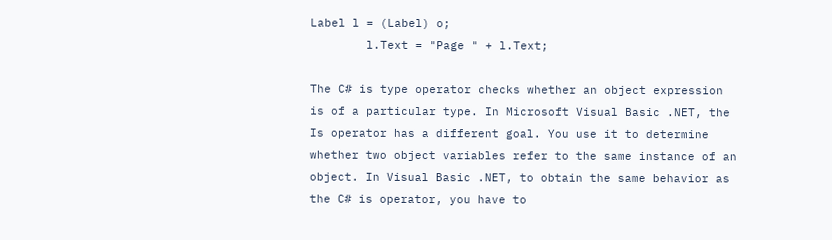Label l = (Label) o;
        l.Text = "Page " + l.Text;

The C# is type operator checks whether an object expression is of a particular type. In Microsoft Visual Basic .NET, the Is operator has a different goal. You use it to determine whether two object variables refer to the same instance of an object. In Visual Basic .NET, to obtain the same behavior as the C# is operator, you have to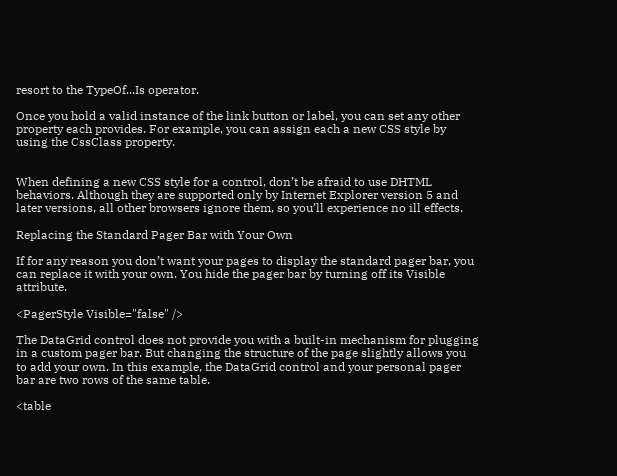resort to the TypeOf...Is operator.

Once you hold a valid instance of the link button or label, you can set any other property each provides. For example, you can assign each a new CSS style by using the CssClass property.


When defining a new CSS style for a control, don’t be afraid to use DHTML behaviors. Although they are supported only by Internet Explorer version 5 and later versions, all other browsers ignore them, so you’ll experience no ill effects.

Replacing the Standard Pager Bar with Your Own

If for any reason you don’t want your pages to display the standard pager bar, you can replace it with your own. You hide the pager bar by turning off its Visible attribute.

<PagerStyle Visible="false" />

The DataGrid control does not provide you with a built-in mechanism for plugging in a custom pager bar. But changing the structure of the page slightly allows you to add your own. In this example, the DataGrid control and your personal pager bar are two rows of the same table.

<table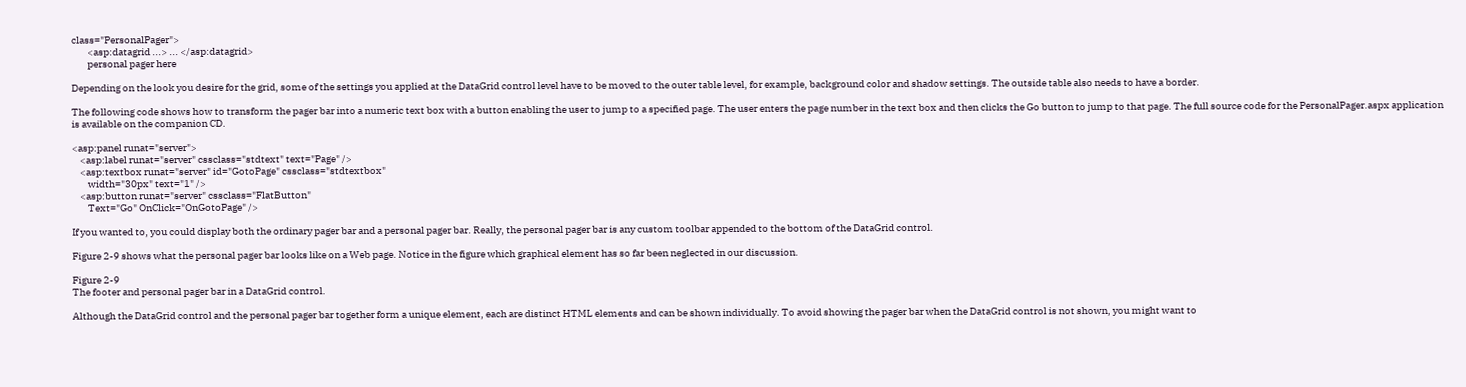class="PersonalPager">
        <asp:datagrid ...> ... </asp:datagrid>
        personal pager here

Depending on the look you desire for the grid, some of the settings you applied at the DataGrid control level have to be moved to the outer table level, for example, background color and shadow settings. The outside table also needs to have a border.

The following code shows how to transform the pager bar into a numeric text box with a button enabling the user to jump to a specified page. The user enters the page number in the text box and then clicks the Go button to jump to that page. The full source code for the PersonalPager.aspx application is available on the companion CD.

<asp:panel runat="server">
    <asp:label runat="server" cssclass="stdtext" text="Page" />
    <asp:textbox runat="server" id="GotoPage" cssclass="stdtextbox"
        width="30px" text="1" />
    <asp:button runat="server" cssclass="FlatButton"
        Text="Go" OnClick="OnGotoPage" />

If you wanted to, you could display both the ordinary pager bar and a personal pager bar. Really, the personal pager bar is any custom toolbar appended to the bottom of the DataGrid control.

Figure 2-9 shows what the personal pager bar looks like on a Web page. Notice in the figure which graphical element has so far been neglected in our discussion.

Figure 2-9
The footer and personal pager bar in a DataGrid control.

Although the DataGrid control and the personal pager bar together form a unique element, each are distinct HTML elements and can be shown individually. To avoid showing the pager bar when the DataGrid control is not shown, you might want to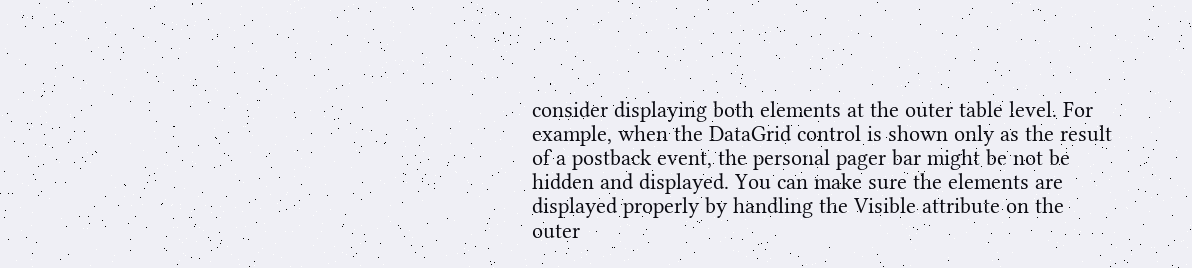consider displaying both elements at the outer table level. For example, when the DataGrid control is shown only as the result of a postback event, the personal pager bar might be not be hidden and displayed. You can make sure the elements are displayed properly by handling the Visible attribute on the outer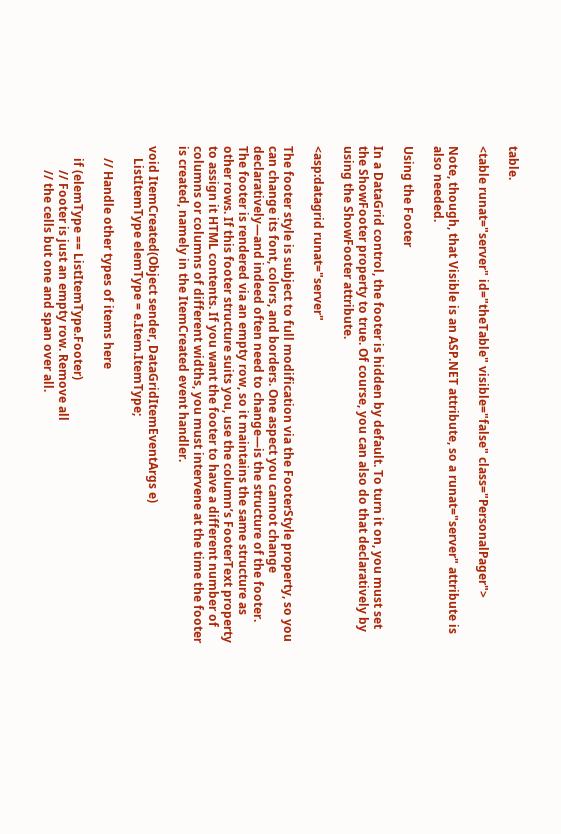table.

<table runat="server" id="theTable" visible="false" class="PersonalPager">

Note, though, that Visible is an ASP.NET attribute, so a runat="server" attribute is also needed.

Using the Footer

In a DataGrid control, the footer is hidden by default. To turn it on, you must set the ShowFooter property to true. Of course, you can also do that declaratively by using the ShowFooter attribute.

<asp:datagrid runat="server"

The footer style is subject to full modification via the FooterStyle property, so you can change its font, colors, and borders. One aspect you cannot change declaratively—and indeed often need to change—is the structure of the footer. The footer is rendered via an empty row, so it maintains the same structure as other rows. If this footer structure suits you, use the column’s FooterText property to assign it HTML contents. If you want the footer to have a different number of columns or columns of different widths, you must intervene at the time the footer is created, namely in the ItemCreated event handler.

void ItemCreated(Object sender, DataGridItemEventArgs e)
    ListItemType elemType = e.Item.ItemType;

    // Handle other types of items here

    if (elemType == ListItemType.Footer)
        // Footer is just an empty row. Remove all
        // the cells but one and span over all.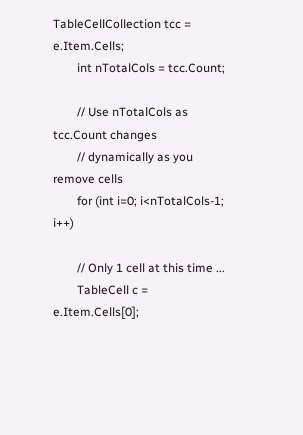TableCellCollection tcc = e.Item.Cells;
        int nTotalCols = tcc.Count;

        // Use nTotalCols as tcc.Count changes
        // dynamically as you remove cells
        for (int i=0; i<nTotalCols-1; i++)

        // Only 1 cell at this time ...
        TableCell c = e.Item.Cells[0];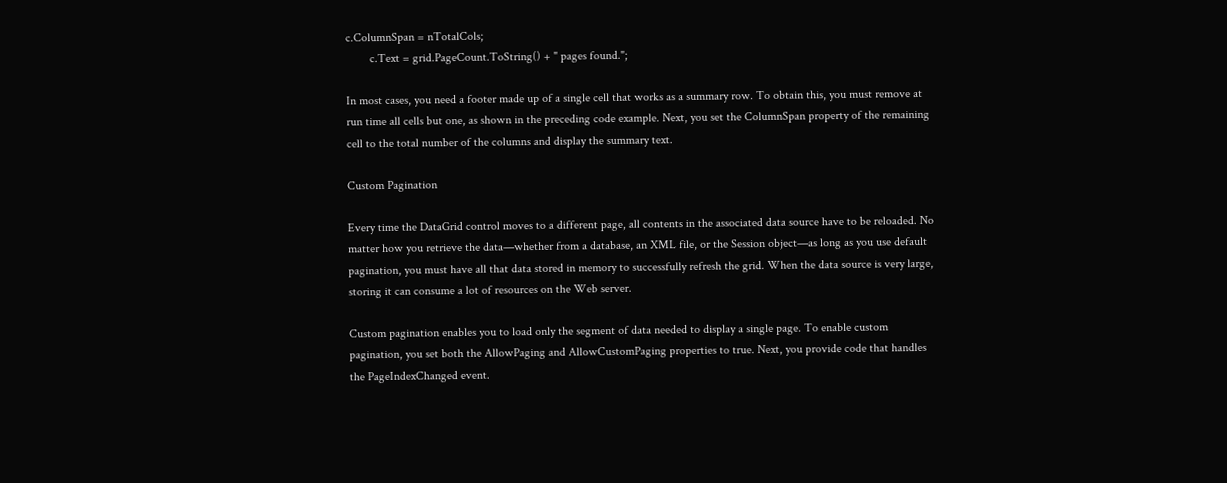c.ColumnSpan = nTotalCols;
        c.Text = grid.PageCount.ToString() + " pages found.";

In most cases, you need a footer made up of a single cell that works as a summary row. To obtain this, you must remove at run time all cells but one, as shown in the preceding code example. Next, you set the ColumnSpan property of the remaining cell to the total number of the columns and display the summary text.

Custom Pagination

Every time the DataGrid control moves to a different page, all contents in the associated data source have to be reloaded. No matter how you retrieve the data—whether from a database, an XML file, or the Session object—as long as you use default pagination, you must have all that data stored in memory to successfully refresh the grid. When the data source is very large, storing it can consume a lot of resources on the Web server.

Custom pagination enables you to load only the segment of data needed to display a single page. To enable custom pagination, you set both the AllowPaging and AllowCustomPaging properties to true. Next, you provide code that handles the PageIndexChanged event.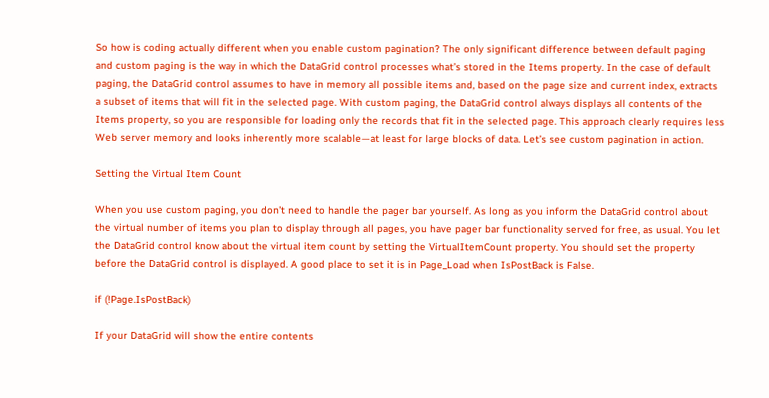So how is coding actually different when you enable custom pagination? The only significant difference between default paging and custom paging is the way in which the DataGrid control processes what’s stored in the Items property. In the case of default paging, the DataGrid control assumes to have in memory all possible items and, based on the page size and current index, extracts a subset of items that will fit in the selected page. With custom paging, the DataGrid control always displays all contents of the Items property, so you are responsible for loading only the records that fit in the selected page. This approach clearly requires less Web server memory and looks inherently more scalable—at least for large blocks of data. Let’s see custom pagination in action.

Setting the Virtual Item Count

When you use custom paging, you don’t need to handle the pager bar yourself. As long as you inform the DataGrid control about the virtual number of items you plan to display through all pages, you have pager bar functionality served for free, as usual. You let the DataGrid control know about the virtual item count by setting the VirtualItemCount property. You should set the property before the DataGrid control is displayed. A good place to set it is in Page_Load when IsPostBack is False.

if (!Page.IsPostBack)

If your DataGrid will show the entire contents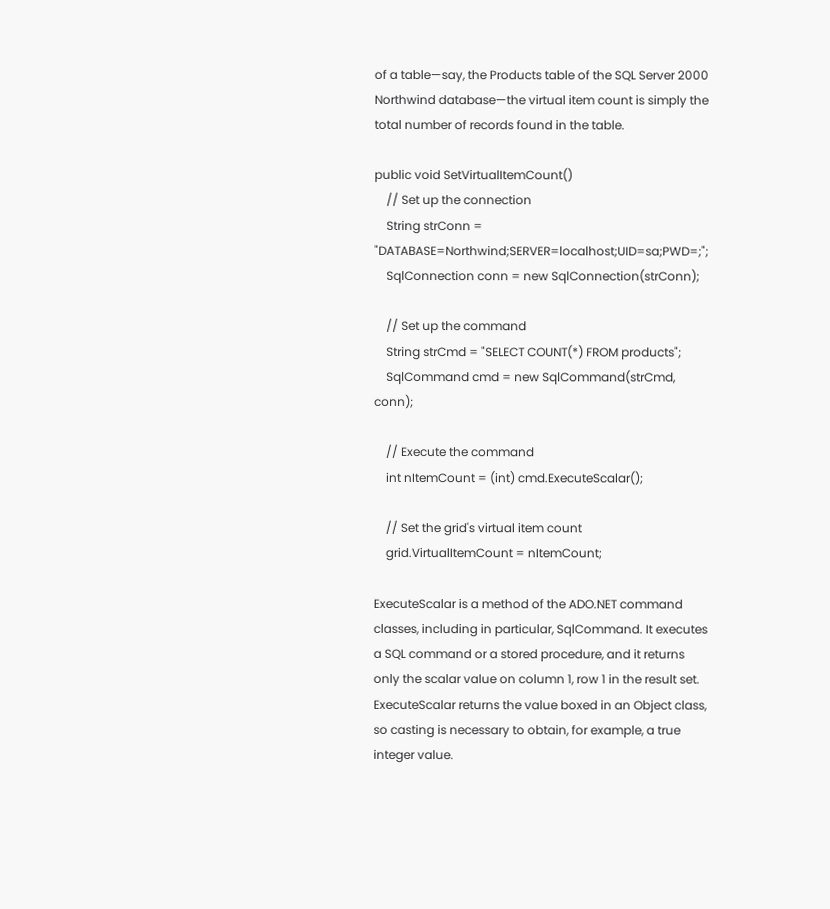of a table—say, the Products table of the SQL Server 2000 Northwind database—the virtual item count is simply the total number of records found in the table.

public void SetVirtualItemCount()
    // Set up the connection
    String strConn = "DATABASE=Northwind;SERVER=localhost;UID=sa;PWD=;";
    SqlConnection conn = new SqlConnection(strConn);

    // Set up the command
    String strCmd = "SELECT COUNT(*) FROM products";
    SqlCommand cmd = new SqlCommand(strCmd, conn);

    // Execute the command
    int nItemCount = (int) cmd.ExecuteScalar();

    // Set the grid's virtual item count
    grid.VirtualItemCount = nItemCount;

ExecuteScalar is a method of the ADO.NET command classes, including in particular, SqlCommand. It executes a SQL command or a stored procedure, and it returns only the scalar value on column 1, row 1 in the result set. ExecuteScalar returns the value boxed in an Object class, so casting is necessary to obtain, for example, a true integer value.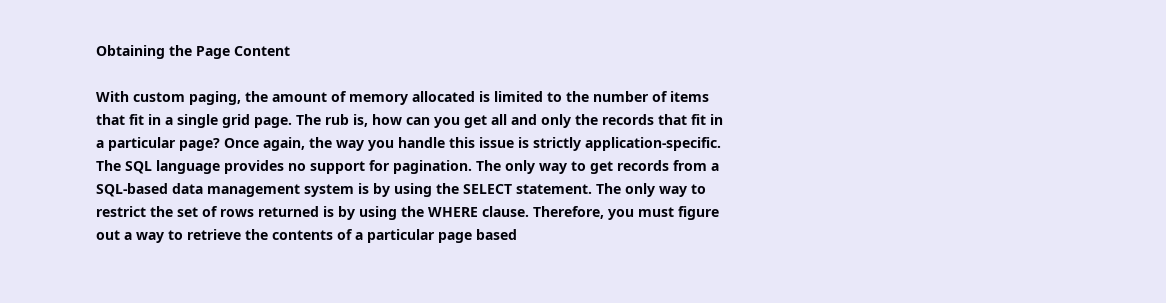Obtaining the Page Content

With custom paging, the amount of memory allocated is limited to the number of items that fit in a single grid page. The rub is, how can you get all and only the records that fit in a particular page? Once again, the way you handle this issue is strictly application-specific. The SQL language provides no support for pagination. The only way to get records from a SQL-based data management system is by using the SELECT statement. The only way to restrict the set of rows returned is by using the WHERE clause. Therefore, you must figure out a way to retrieve the contents of a particular page based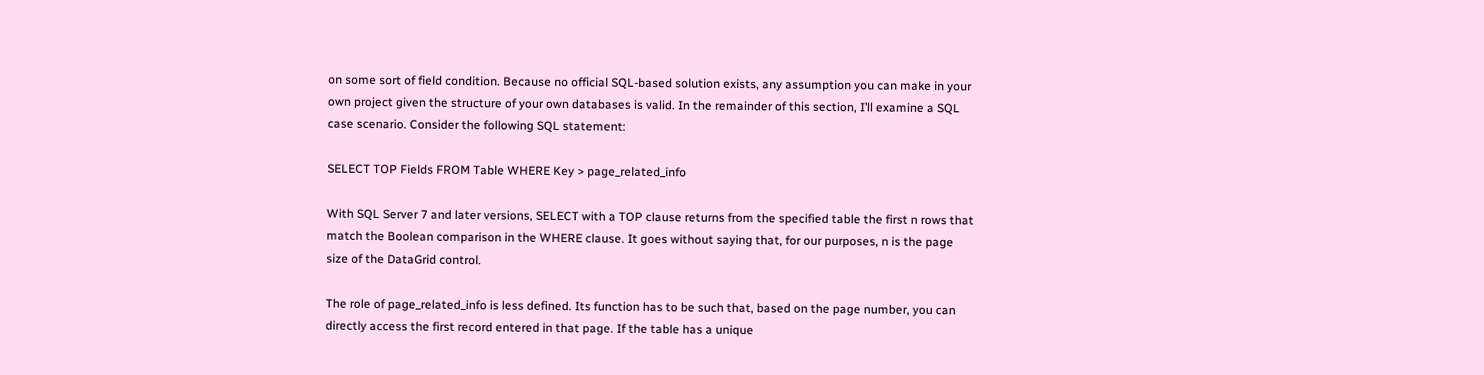on some sort of field condition. Because no official SQL-based solution exists, any assumption you can make in your own project given the structure of your own databases is valid. In the remainder of this section, I’ll examine a SQL case scenario. Consider the following SQL statement:

SELECT TOP Fields FROM Table WHERE Key > page_related_info

With SQL Server 7 and later versions, SELECT with a TOP clause returns from the specified table the first n rows that match the Boolean comparison in the WHERE clause. It goes without saying that, for our purposes, n is the page size of the DataGrid control.

The role of page_related_info is less defined. Its function has to be such that, based on the page number, you can directly access the first record entered in that page. If the table has a unique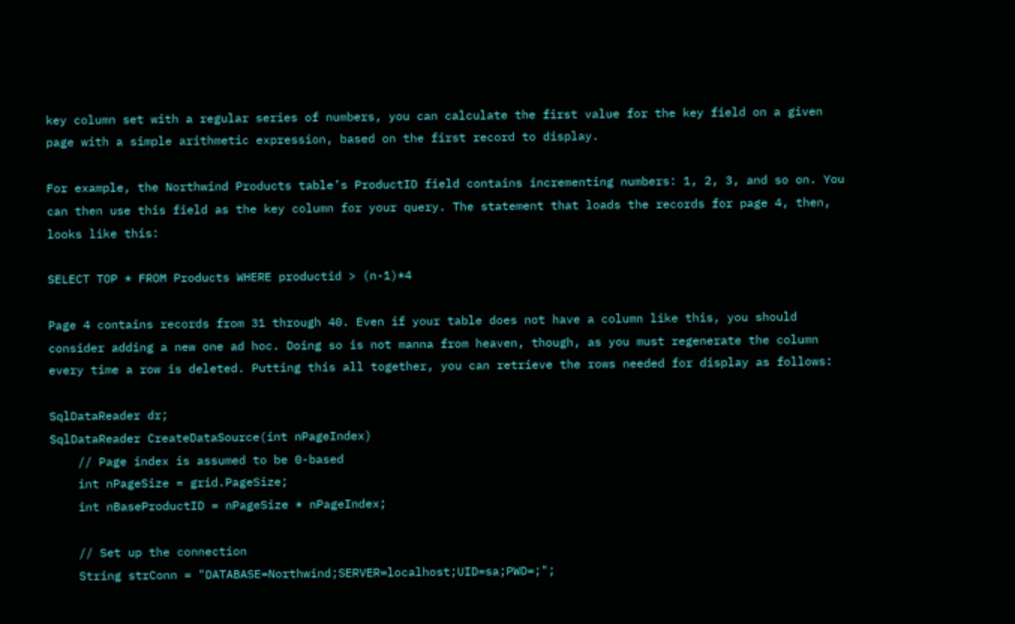key column set with a regular series of numbers, you can calculate the first value for the key field on a given page with a simple arithmetic expression, based on the first record to display.

For example, the Northwind Products table’s ProductID field contains incrementing numbers: 1, 2, 3, and so on. You can then use this field as the key column for your query. The statement that loads the records for page 4, then, looks like this:

SELECT TOP * FROM Products WHERE productid > (n-1)*4

Page 4 contains records from 31 through 40. Even if your table does not have a column like this, you should consider adding a new one ad hoc. Doing so is not manna from heaven, though, as you must regenerate the column every time a row is deleted. Putting this all together, you can retrieve the rows needed for display as follows:

SqlDataReader dr;
SqlDataReader CreateDataSource(int nPageIndex)
    // Page index is assumed to be 0-based
    int nPageSize = grid.PageSize;
    int nBaseProductID = nPageSize * nPageIndex;

    // Set up the connection
    String strConn = "DATABASE=Northwind;SERVER=localhost;UID=sa;PWD=;";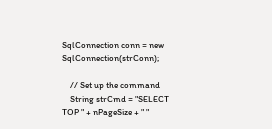SqlConnection conn = new SqlConnection(strConn);

    // Set up the command
    String strCmd = "SELECT TOP " + nPageSize + " "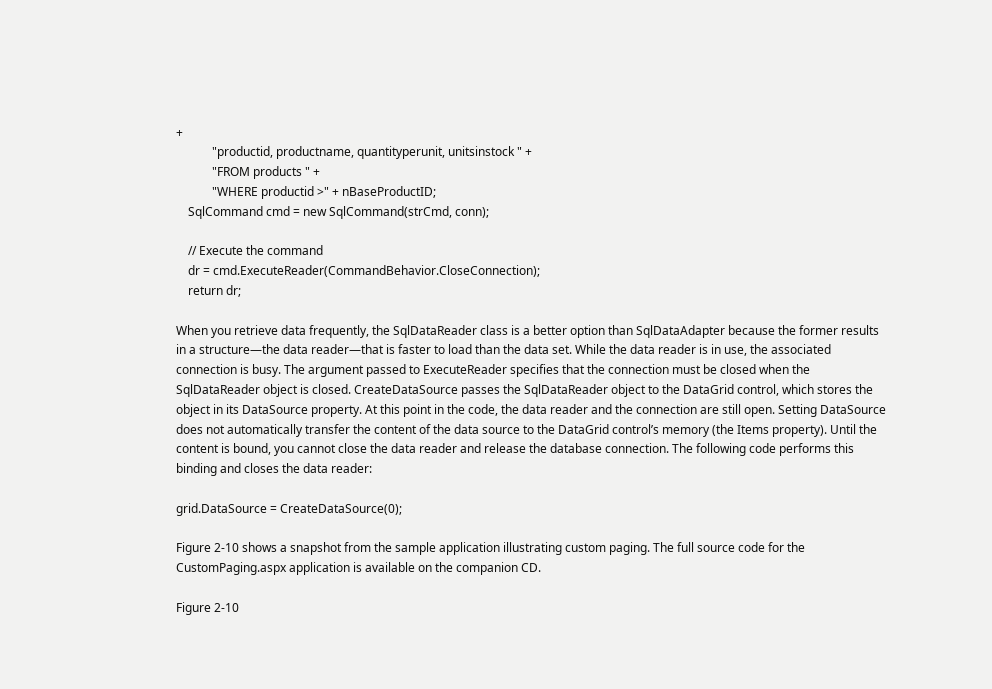+
            "productid, productname, quantityperunit, unitsinstock " +
            "FROM products " +
            "WHERE productid >" + nBaseProductID;
    SqlCommand cmd = new SqlCommand(strCmd, conn);

    // Execute the command
    dr = cmd.ExecuteReader(CommandBehavior.CloseConnection);
    return dr;

When you retrieve data frequently, the SqlDataReader class is a better option than SqlDataAdapter because the former results in a structure—the data reader—that is faster to load than the data set. While the data reader is in use, the associated connection is busy. The argument passed to ExecuteReader specifies that the connection must be closed when the SqlDataReader object is closed. CreateDataSource passes the SqlDataReader object to the DataGrid control, which stores the object in its DataSource property. At this point in the code, the data reader and the connection are still open. Setting DataSource does not automatically transfer the content of the data source to the DataGrid control’s memory (the Items property). Until the content is bound, you cannot close the data reader and release the database connection. The following code performs this binding and closes the data reader:

grid.DataSource = CreateDataSource(0);

Figure 2-10 shows a snapshot from the sample application illustrating custom paging. The full source code for the CustomPaging.aspx application is available on the companion CD.

Figure 2-10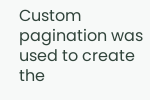Custom pagination was used to create the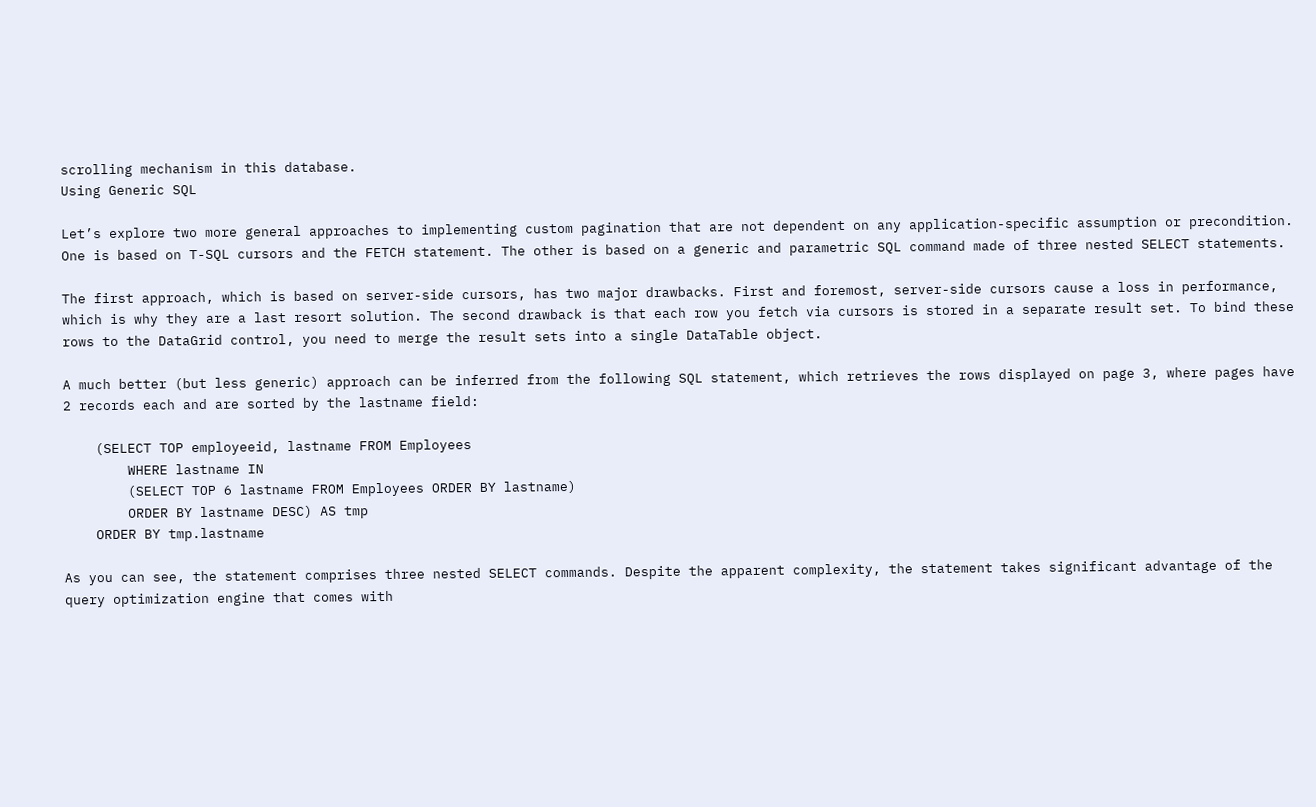scrolling mechanism in this database.
Using Generic SQL

Let’s explore two more general approaches to implementing custom pagination that are not dependent on any application-specific assumption or precondition. One is based on T-SQL cursors and the FETCH statement. The other is based on a generic and parametric SQL command made of three nested SELECT statements.

The first approach, which is based on server-side cursors, has two major drawbacks. First and foremost, server-side cursors cause a loss in performance, which is why they are a last resort solution. The second drawback is that each row you fetch via cursors is stored in a separate result set. To bind these rows to the DataGrid control, you need to merge the result sets into a single DataTable object.

A much better (but less generic) approach can be inferred from the following SQL statement, which retrieves the rows displayed on page 3, where pages have 2 records each and are sorted by the lastname field:

    (SELECT TOP employeeid, lastname FROM Employees
        WHERE lastname IN
        (SELECT TOP 6 lastname FROM Employees ORDER BY lastname)
        ORDER BY lastname DESC) AS tmp
    ORDER BY tmp.lastname

As you can see, the statement comprises three nested SELECT commands. Despite the apparent complexity, the statement takes significant advantage of the query optimization engine that comes with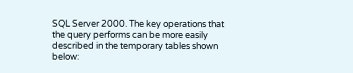SQL Server 2000. The key operations that the query performs can be more easily described in the temporary tables shown below: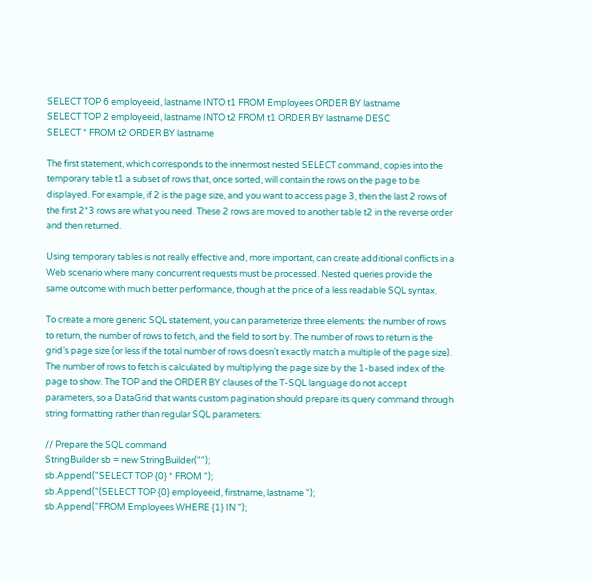SELECT TOP 6 employeeid, lastname INTO t1 FROM Employees ORDER BY lastname
SELECT TOP 2 employeeid, lastname INTO t2 FROM t1 ORDER BY lastname DESC
SELECT * FROM t2 ORDER BY lastname

The first statement, which corresponds to the innermost nested SELECT command, copies into the temporary table t1 a subset of rows that, once sorted, will contain the rows on the page to be displayed. For example, if 2 is the page size, and you want to access page 3, then the last 2 rows of the first 2*3 rows are what you need. These 2 rows are moved to another table t2 in the reverse order and then returned.

Using temporary tables is not really effective and, more important, can create additional conflicts in a Web scenario where many concurrent requests must be processed. Nested queries provide the same outcome with much better performance, though at the price of a less readable SQL syntax.

To create a more generic SQL statement, you can parameterize three elements: the number of rows to return, the number of rows to fetch, and the field to sort by. The number of rows to return is the grid’s page size (or less if the total number of rows doesn’t exactly match a multiple of the page size). The number of rows to fetch is calculated by multiplying the page size by the 1-based index of the page to show. The TOP and the ORDER BY clauses of the T-SQL language do not accept parameters, so a DataGrid that wants custom pagination should prepare its query command through string formatting rather than regular SQL parameters:

// Prepare the SQL command
StringBuilder sb = new StringBuilder("");
sb.Append("SELECT TOP {0} * FROM ");
sb.Append("(SELECT TOP {0} employeeid, firstname, lastname ");
sb.Append("FROM Employees WHERE {1} IN ");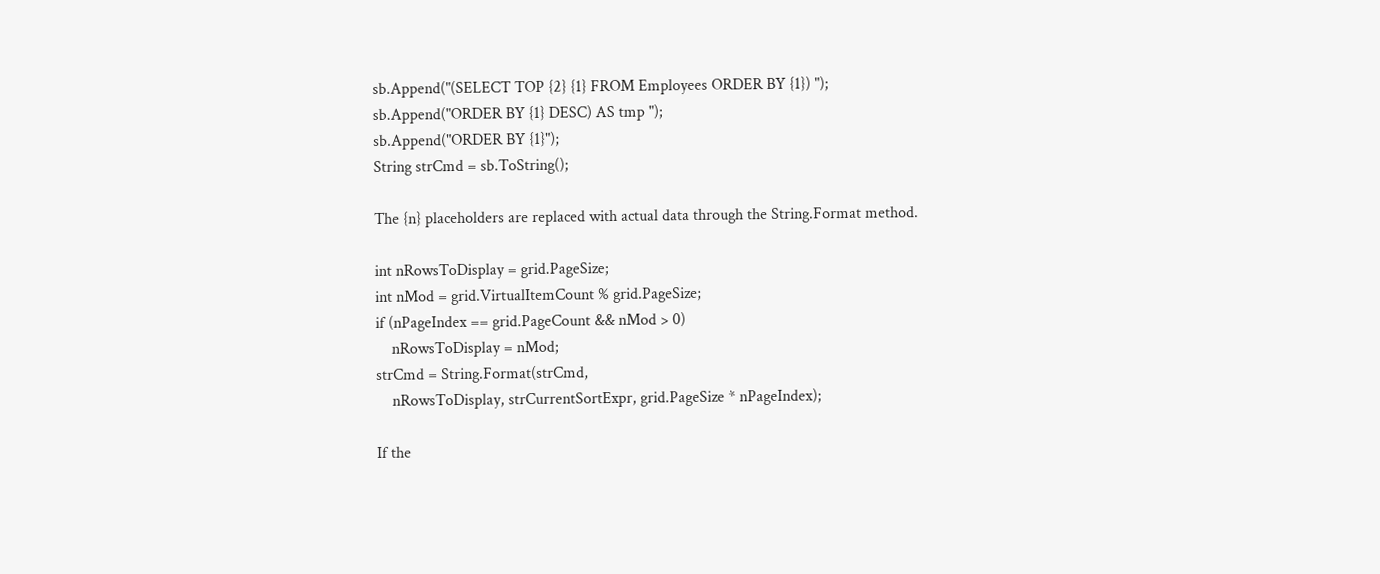sb.Append("(SELECT TOP {2} {1} FROM Employees ORDER BY {1}) ");
sb.Append("ORDER BY {1} DESC) AS tmp ");
sb.Append("ORDER BY {1}");
String strCmd = sb.ToString();

The {n} placeholders are replaced with actual data through the String.Format method.

int nRowsToDisplay = grid.PageSize;
int nMod = grid.VirtualItemCount % grid.PageSize;
if (nPageIndex == grid.PageCount && nMod > 0)
    nRowsToDisplay = nMod;
strCmd = String.Format(strCmd,
    nRowsToDisplay, strCurrentSortExpr, grid.PageSize * nPageIndex);

If the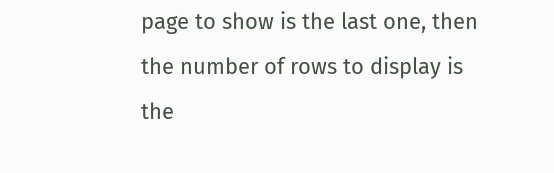page to show is the last one, then the number of rows to display is the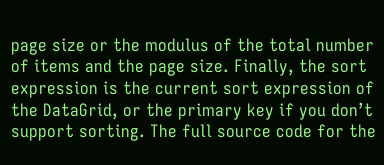page size or the modulus of the total number of items and the page size. Finally, the sort expression is the current sort expression of the DataGrid, or the primary key if you don’t support sorting. The full source code for the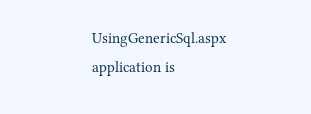UsingGenericSql.aspx application is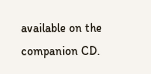available on the companion CD.